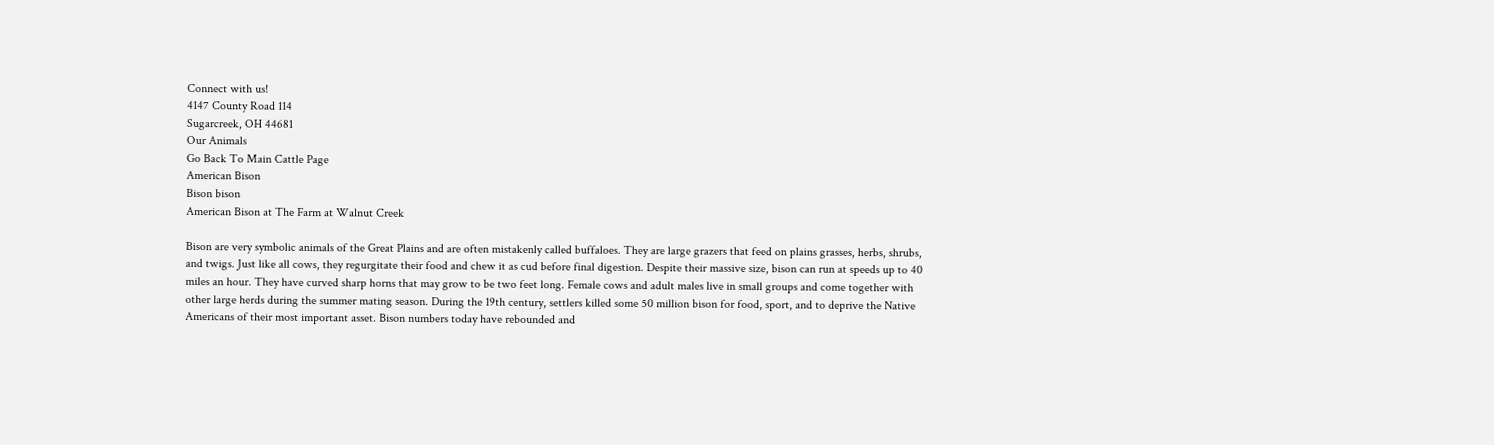Connect with us!
4147 County Road 114
Sugarcreek, OH 44681
Our Animals
Go Back To Main Cattle Page
American Bison
Bison bison
American Bison at The Farm at Walnut Creek

Bison are very symbolic animals of the Great Plains and are often mistakenly called buffaloes. They are large grazers that feed on plains grasses, herbs, shrubs, and twigs. Just like all cows, they regurgitate their food and chew it as cud before final digestion. Despite their massive size, bison can run at speeds up to 40 miles an hour. They have curved sharp horns that may grow to be two feet long. Female cows and adult males live in small groups and come together with other large herds during the summer mating season. During the 19th century, settlers killed some 50 million bison for food, sport, and to deprive the Native Americans of their most important asset. Bison numbers today have rebounded and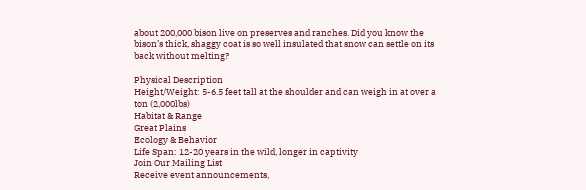about 200,000 bison live on preserves and ranches. Did you know the bison’s thick, shaggy coat is so well insulated that snow can settle on its back without melting?

Physical Description
Height/Weight: 5-6.5 feet tall at the shoulder and can weigh in at over a ton (2,000lbs)
Habitat & Range
Great Plains
Ecology & Behavior
Life Span: 12-20 years in the wild, longer in captivity
Join Our Mailing List
Receive event announcements,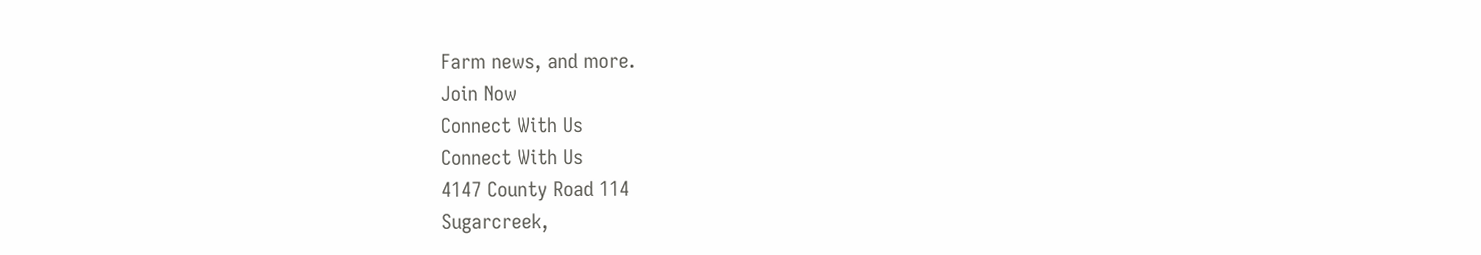Farm news, and more.
Join Now
Connect With Us
Connect With Us
4147 County Road 114
Sugarcreek,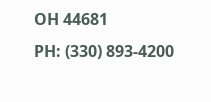OH 44681
PH: (330) 893-4200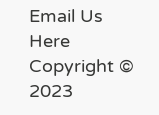Email Us Here
Copyright © 2023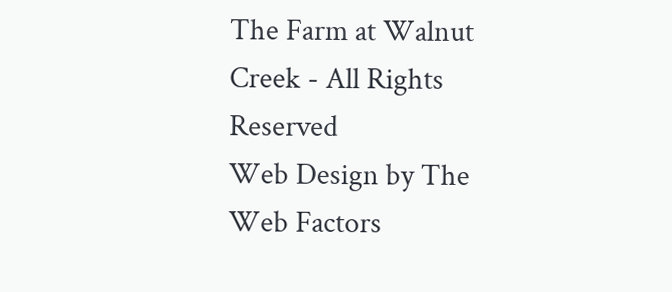The Farm at Walnut Creek - All Rights Reserved
Web Design by The Web Factors